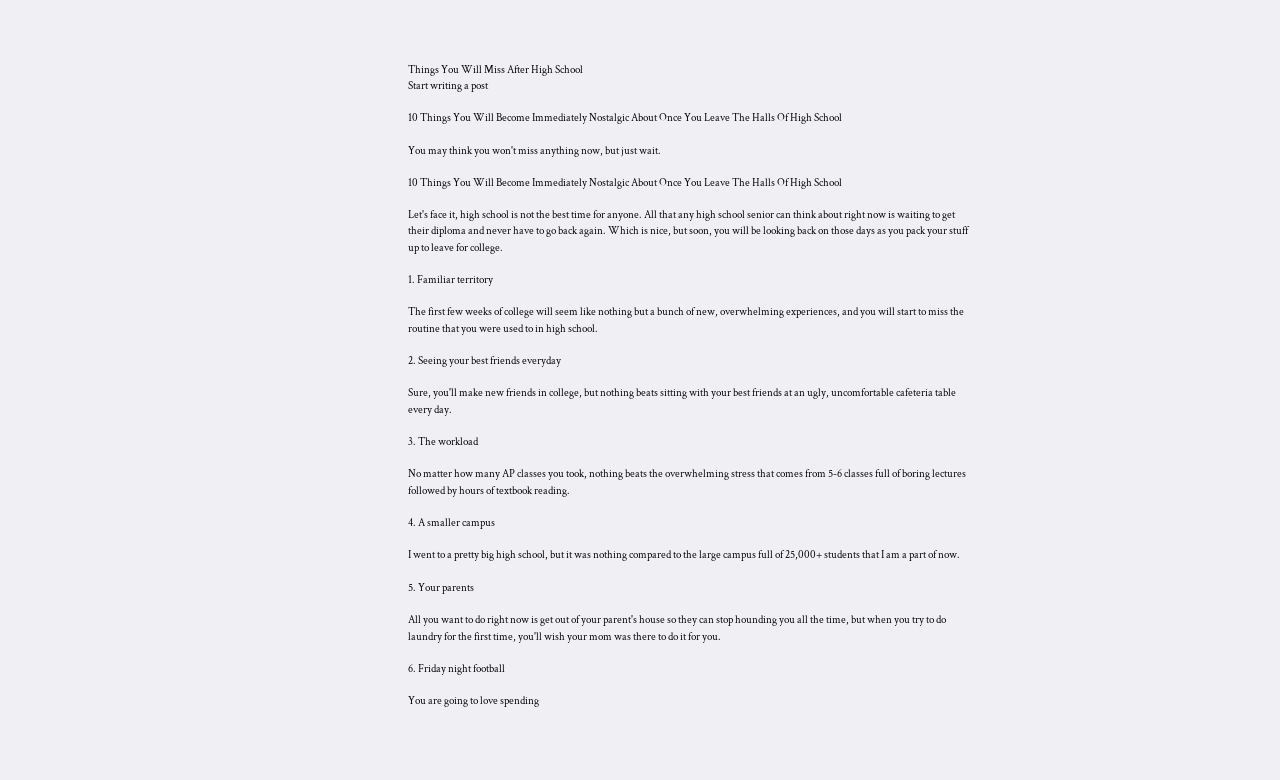Things You Will Miss After High School
Start writing a post

10 Things You Will Become Immediately Nostalgic About Once You Leave The Halls Of High School

You may think you won't miss anything now, but just wait.

10 Things You Will Become Immediately Nostalgic About Once You Leave The Halls Of High School

Let's face it, high school is not the best time for anyone. All that any high school senior can think about right now is waiting to get their diploma and never have to go back again. Which is nice, but soon, you will be looking back on those days as you pack your stuff up to leave for college.

1. Familiar territory

The first few weeks of college will seem like nothing but a bunch of new, overwhelming experiences, and you will start to miss the routine that you were used to in high school.

2. Seeing your best friends everyday

Sure, you'll make new friends in college, but nothing beats sitting with your best friends at an ugly, uncomfortable cafeteria table every day.

3. The workload

No matter how many AP classes you took, nothing beats the overwhelming stress that comes from 5-6 classes full of boring lectures followed by hours of textbook reading.

4. A smaller campus

I went to a pretty big high school, but it was nothing compared to the large campus full of 25,000+ students that I am a part of now.

5. Your parents

All you want to do right now is get out of your parent's house so they can stop hounding you all the time, but when you try to do laundry for the first time, you'll wish your mom was there to do it for you.

6. Friday night football

You are going to love spending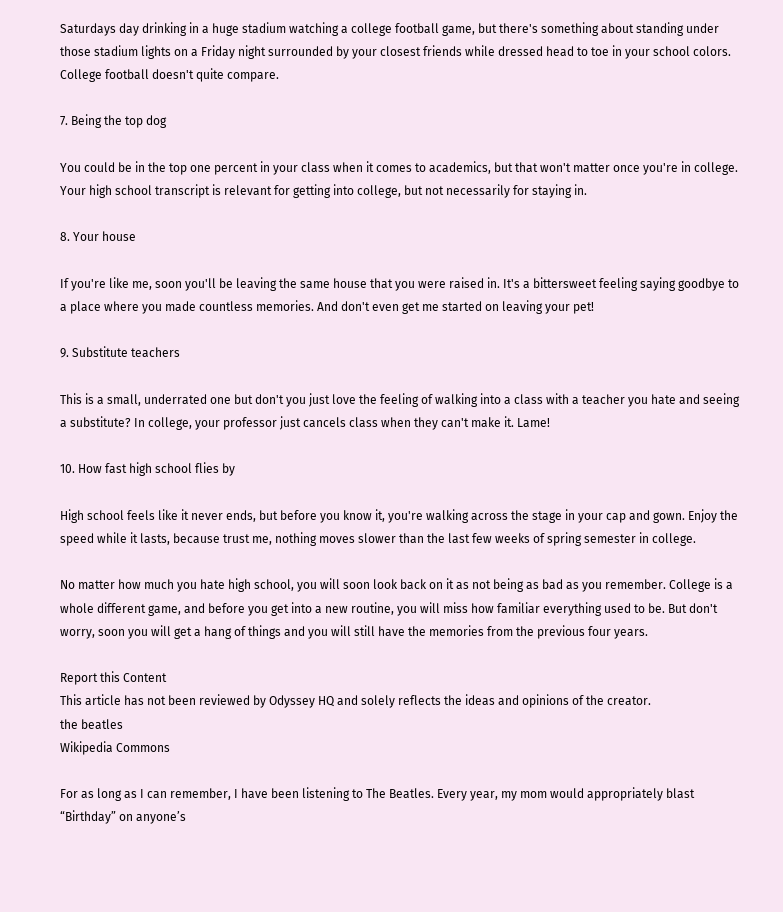Saturdays day drinking in a huge stadium watching a college football game, but there's something about standing under those stadium lights on a Friday night surrounded by your closest friends while dressed head to toe in your school colors. College football doesn't quite compare.

7. Being the top dog

You could be in the top one percent in your class when it comes to academics, but that won't matter once you're in college. Your high school transcript is relevant for getting into college, but not necessarily for staying in.

8. Your house

If you're like me, soon you'll be leaving the same house that you were raised in. It's a bittersweet feeling saying goodbye to a place where you made countless memories. And don't even get me started on leaving your pet!

9. Substitute teachers

This is a small, underrated one but don't you just love the feeling of walking into a class with a teacher you hate and seeing a substitute? In college, your professor just cancels class when they can't make it. Lame!

10. How fast high school flies by

High school feels like it never ends, but before you know it, you're walking across the stage in your cap and gown. Enjoy the speed while it lasts, because trust me, nothing moves slower than the last few weeks of spring semester in college.

No matter how much you hate high school, you will soon look back on it as not being as bad as you remember. College is a whole different game, and before you get into a new routine, you will miss how familiar everything used to be. But don't worry, soon you will get a hang of things and you will still have the memories from the previous four years.

Report this Content
This article has not been reviewed by Odyssey HQ and solely reflects the ideas and opinions of the creator.
the beatles
Wikipedia Commons

For as long as I can remember, I have been listening to The Beatles. Every year, my mom would appropriately blast “Birthday” on anyone’s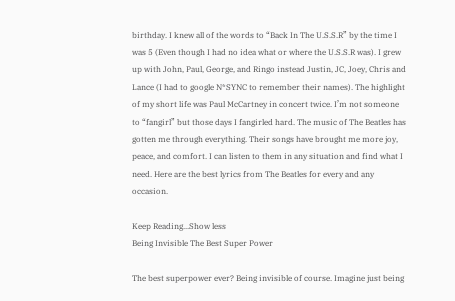birthday. I knew all of the words to “Back In The U.S.S.R” by the time I was 5 (Even though I had no idea what or where the U.S.S.R was). I grew up with John, Paul, George, and Ringo instead Justin, JC, Joey, Chris and Lance (I had to google N*SYNC to remember their names). The highlight of my short life was Paul McCartney in concert twice. I’m not someone to “fangirl” but those days I fangirled hard. The music of The Beatles has gotten me through everything. Their songs have brought me more joy, peace, and comfort. I can listen to them in any situation and find what I need. Here are the best lyrics from The Beatles for every and any occasion.

Keep Reading...Show less
Being Invisible The Best Super Power

The best superpower ever? Being invisible of course. Imagine just being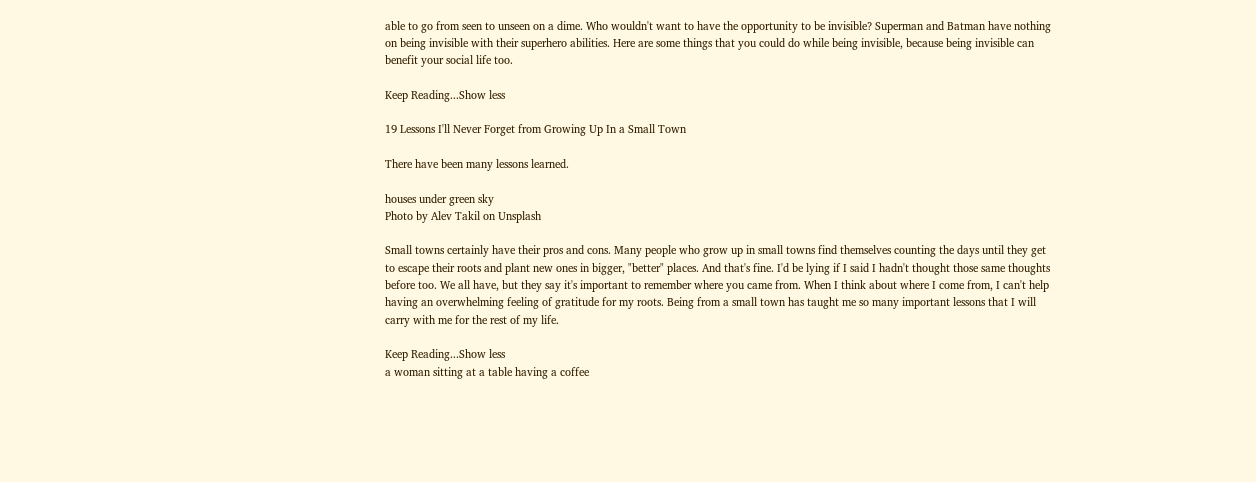able to go from seen to unseen on a dime. Who wouldn't want to have the opportunity to be invisible? Superman and Batman have nothing on being invisible with their superhero abilities. Here are some things that you could do while being invisible, because being invisible can benefit your social life too.

Keep Reading...Show less

19 Lessons I'll Never Forget from Growing Up In a Small Town

There have been many lessons learned.

houses under green sky
Photo by Alev Takil on Unsplash

Small towns certainly have their pros and cons. Many people who grow up in small towns find themselves counting the days until they get to escape their roots and plant new ones in bigger, "better" places. And that's fine. I'd be lying if I said I hadn't thought those same thoughts before too. We all have, but they say it's important to remember where you came from. When I think about where I come from, I can't help having an overwhelming feeling of gratitude for my roots. Being from a small town has taught me so many important lessons that I will carry with me for the rest of my life.

Keep Reading...Show less
a woman sitting at a table having a coffee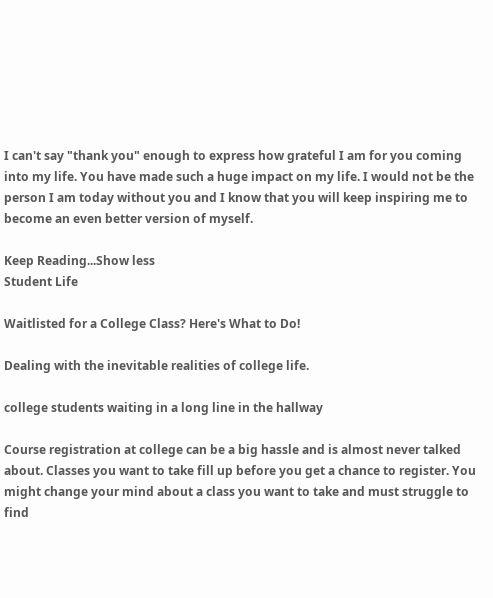I can't say "thank you" enough to express how grateful I am for you coming into my life. You have made such a huge impact on my life. I would not be the person I am today without you and I know that you will keep inspiring me to become an even better version of myself.

Keep Reading...Show less
Student Life

Waitlisted for a College Class? Here's What to Do!

Dealing with the inevitable realities of college life.

college students waiting in a long line in the hallway

Course registration at college can be a big hassle and is almost never talked about. Classes you want to take fill up before you get a chance to register. You might change your mind about a class you want to take and must struggle to find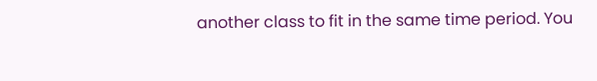another class to fit in the same time period. You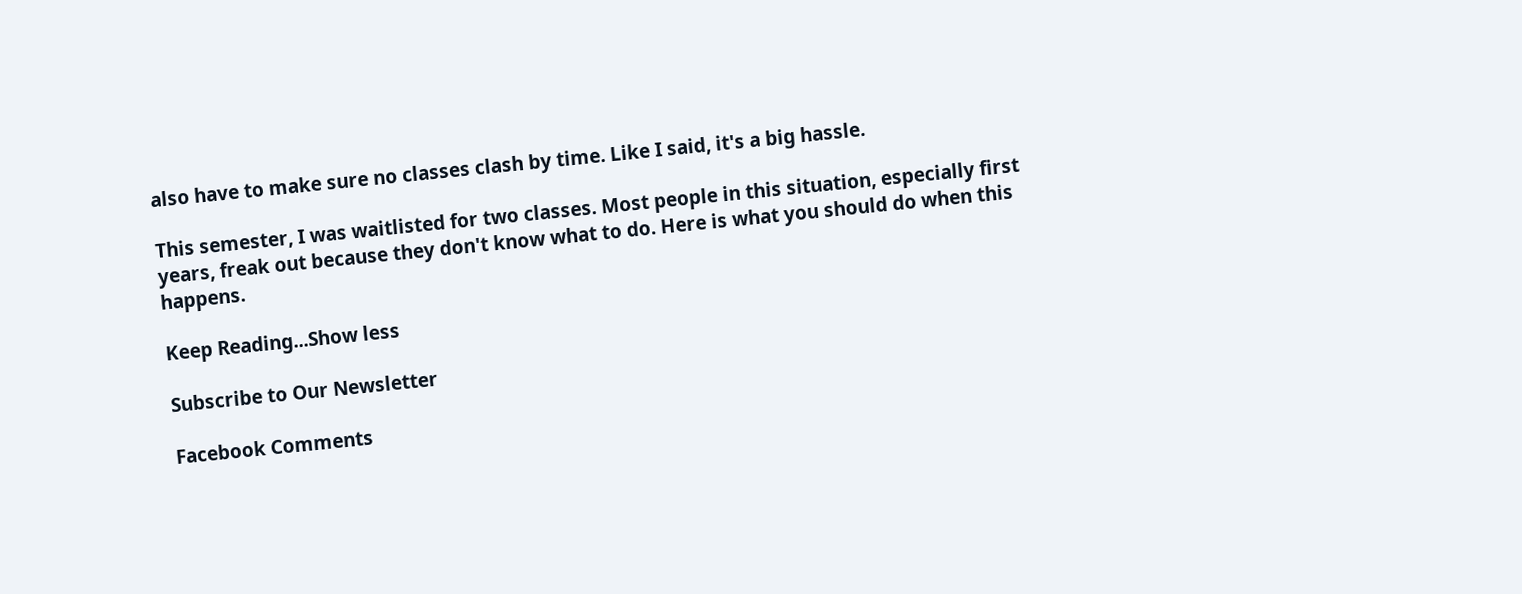also have to make sure no classes clash by time. Like I said, it's a big hassle.

This semester, I was waitlisted for two classes. Most people in this situation, especially first years, freak out because they don't know what to do. Here is what you should do when this happens.

Keep Reading...Show less

Subscribe to Our Newsletter

Facebook Comments